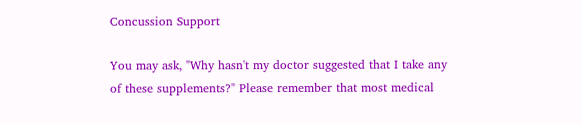Concussion Support

You may ask, "Why hasn't my doctor suggested that I take any of these supplements?" Please remember that most medical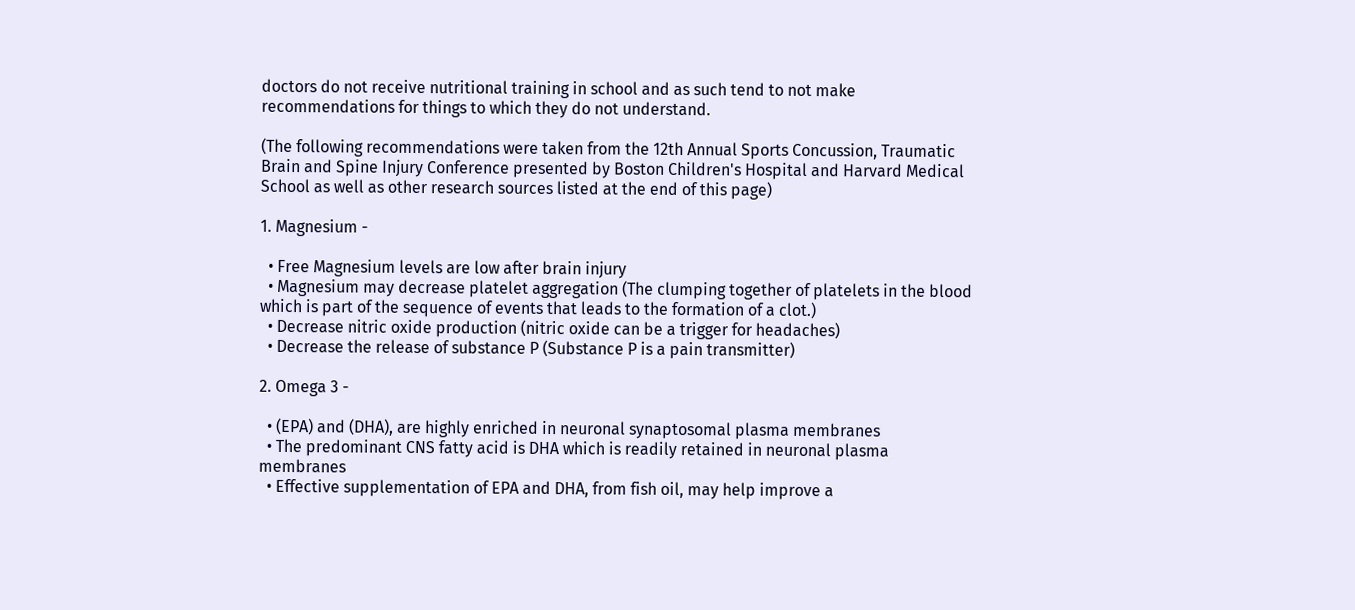doctors do not receive nutritional training in school and as such tend to not make recommendations for things to which they do not understand.

(The following recommendations were taken from the 12th Annual Sports Concussion, Traumatic Brain and Spine Injury Conference presented by Boston Children's Hospital and Harvard Medical School as well as other research sources listed at the end of this page)

1. Magnesium -

  • Free Magnesium levels are low after brain injury
  • Magnesium may decrease platelet aggregation (The clumping together of platelets in the blood which is part of the sequence of events that leads to the formation of a clot.)
  • Decrease nitric oxide production (nitric oxide can be a trigger for headaches)
  • Decrease the release of substance P (Substance P is a pain transmitter)

2. Omega 3 -

  • (EPA) and (DHA), are highly enriched in neuronal synaptosomal plasma membranes
  • The predominant CNS fatty acid is DHA which is readily retained in neuronal plasma membranes
  • Effective supplementation of EPA and DHA, from fish oil, may help improve a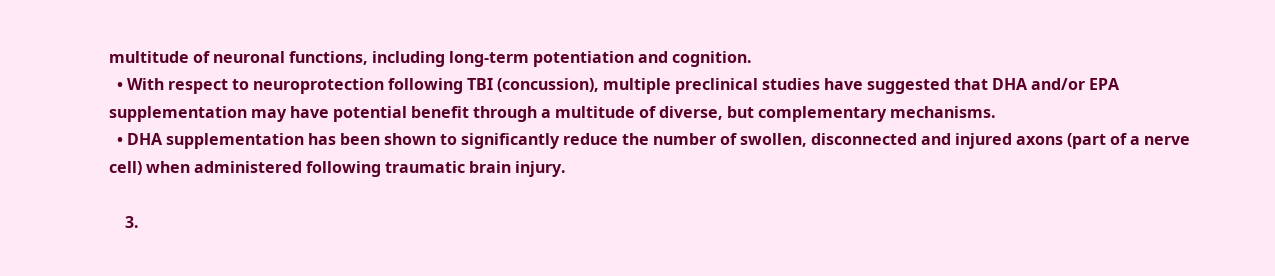multitude of neuronal functions, including long-term potentiation and cognition.
  • With respect to neuroprotection following TBI (concussion), multiple preclinical studies have suggested that DHA and/or EPA supplementation may have potential benefit through a multitude of diverse, but complementary mechanisms.
  • DHA supplementation has been shown to significantly reduce the number of swollen, disconnected and injured axons (part of a nerve cell) when administered following traumatic brain injury.

    3.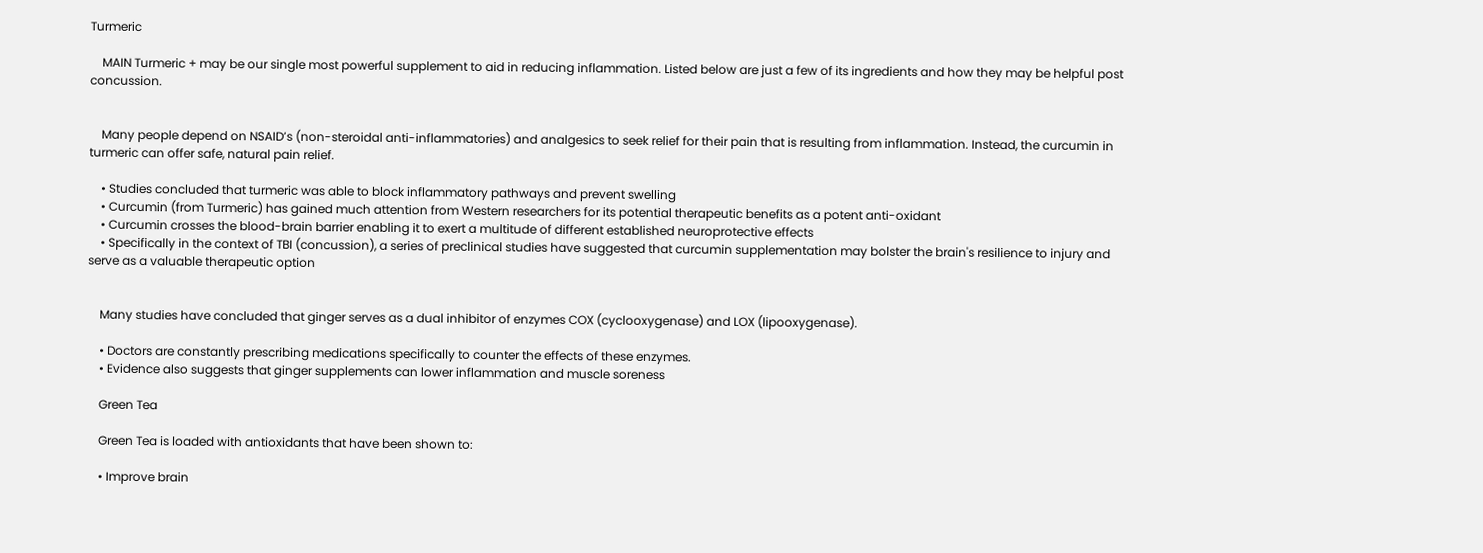Turmeric

    MAIN Turmeric + may be our single most powerful supplement to aid in reducing inflammation. Listed below are just a few of its ingredients and how they may be helpful post concussion.


    Many people depend on NSAID’s (non-steroidal anti-inflammatories) and analgesics to seek relief for their pain that is resulting from inflammation. Instead, the curcumin in turmeric can offer safe, natural pain relief.

    • Studies concluded that turmeric was able to block inflammatory pathways and prevent swelling
    • Curcumin (from Turmeric) has gained much attention from Western researchers for its potential therapeutic benefits as a potent anti-oxidant
    • Curcumin crosses the blood-brain barrier enabling it to exert a multitude of different established neuroprotective effects
    • Specifically in the context of TBI (concussion), a series of preclinical studies have suggested that curcumin supplementation may bolster the brain's resilience to injury and serve as a valuable therapeutic option


    Many studies have concluded that ginger serves as a dual inhibitor of enzymes COX (cyclooxygenase) and LOX (lipooxygenase).

    • Doctors are constantly prescribing medications specifically to counter the effects of these enzymes.
    • Evidence also suggests that ginger supplements can lower inflammation and muscle soreness

    Green Tea

    Green Tea is loaded with antioxidants that have been shown to:

    • Improve brain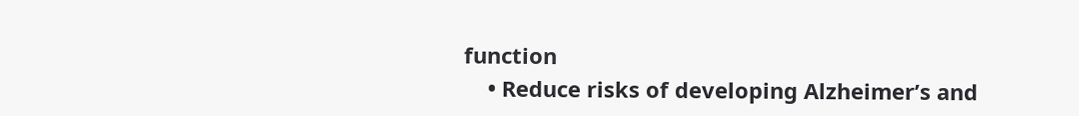function
    • Reduce risks of developing Alzheimer’s and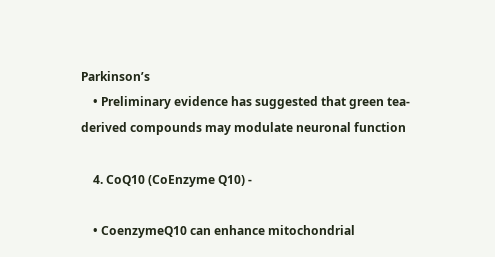Parkinson’s
    • Preliminary evidence has suggested that green tea-derived compounds may modulate neuronal function

    4. CoQ10 (CoEnzyme Q10) -

    • CoenzymeQ10 can enhance mitochondrial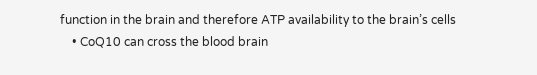function in the brain and therefore ATP availability to the brain’s cells
    • CoQ10 can cross the blood brain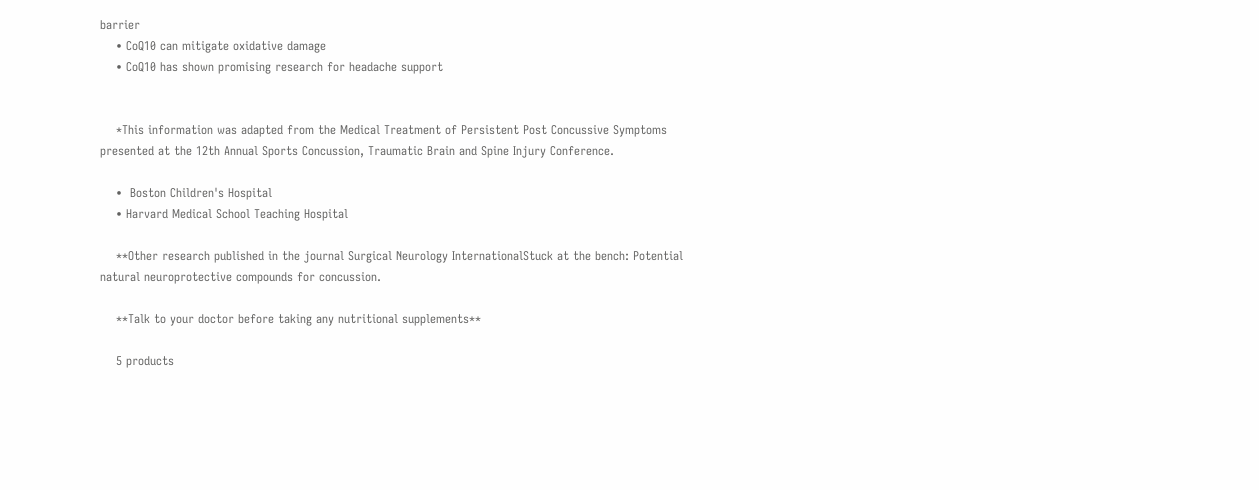barrier
    • CoQ10 can mitigate oxidative damage
    • CoQ10 has shown promising research for headache support


    *This information was adapted from the Medical Treatment of Persistent Post Concussive Symptoms presented at the 12th Annual Sports Concussion, Traumatic Brain and Spine Injury Conference.

    •  Boston Children's Hospital
    • Harvard Medical School Teaching Hospital

    **Other research published in the journal Surgical Neurology InternationalStuck at the bench: Potential natural neuroprotective compounds for concussion.

    **Talk to your doctor before taking any nutritional supplements**

    5 products